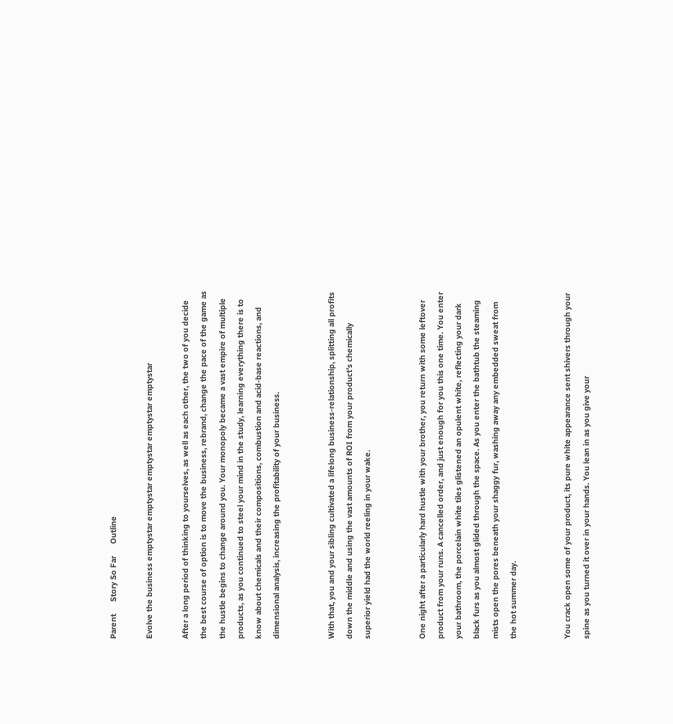Parent      Story So Far      Outline

Evolve the business emptystar emptystar emptystar emptystar emptystar

After a long period of thinking to yourselves, as well as each other, the two of you decide the best course of option is to move the business, rebrand, change the pace of the game as the hustle begins to change around you. Your monopoly became a vast empire of multiple products, as you continued to steel your mind in the study, learning everything there is to know about chemicals and their compositions, combustion and acid-base reactions, and dimensional analysis, increasing the profitability of your business.


With that, you and your sibling cultivated a lifelong business-relationship, splitting all profits down the middle and using the vast amounts of ROI from your product’s chemically superior yield had the world reeling in your wake.


One night after a particularly hard hustle with your brother, you return with some leftover product from your runs. A cancelled order, and just enough for you this one time. You enter your bathroom, the porcelain white tiles glistened an opulent white, reflecting your dark black furs as you almost glided through the space. As you enter the bathtub the steaming mists open the pores beneath your shaggy fur, washing away any embedded sweat from the hot summer day.


You crack open some of your product, its pure white appearance sent shivers through your spine as you turned it over in your hands. You lean in as you give your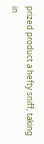prized product a hefty sniff, taking in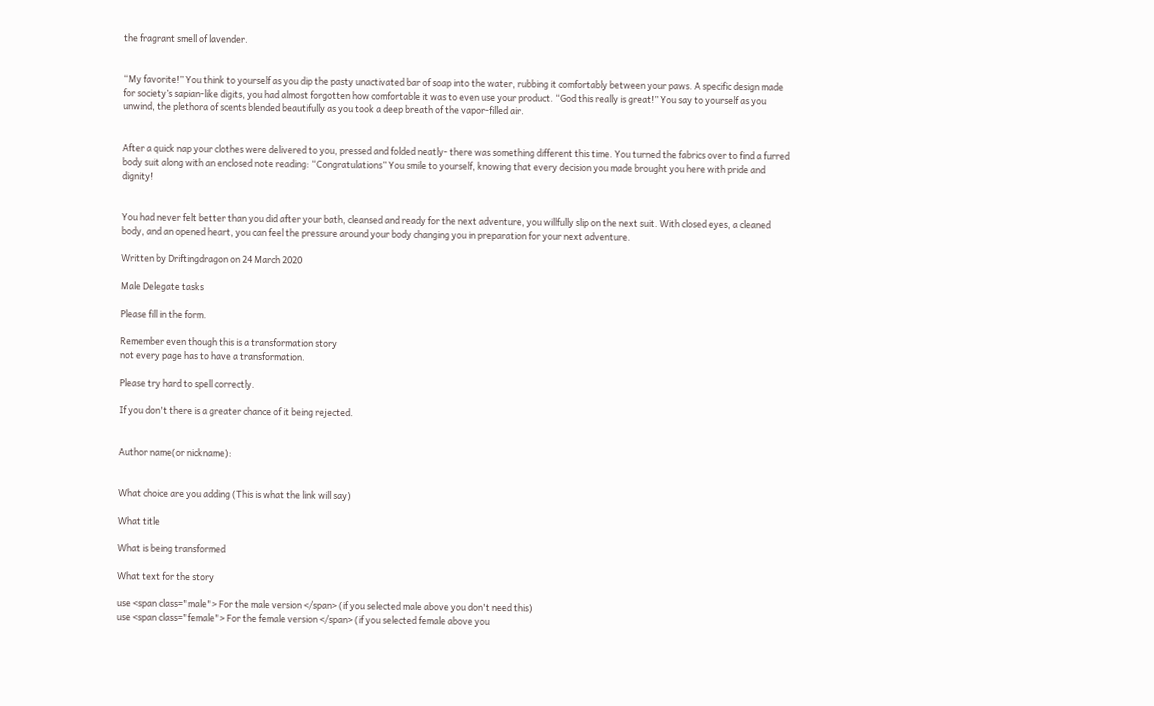the fragrant smell of lavender.


“My favorite!” You think to yourself as you dip the pasty unactivated bar of soap into the water, rubbing it comfortably between your paws. A specific design made for society’s sapian-like digits, you had almost forgotten how comfortable it was to even use your product. “God this really is great!” You say to yourself as you unwind, the plethora of scents blended beautifully as you took a deep breath of the vapor-filled air.


After a quick nap your clothes were delivered to you, pressed and folded neatly- there was something different this time. You turned the fabrics over to find a furred body suit along with an enclosed note reading: “Congratulations” You smile to yourself, knowing that every decision you made brought you here with pride and dignity!


You had never felt better than you did after your bath, cleansed and ready for the next adventure, you willfully slip on the next suit. With closed eyes, a cleaned body, and an opened heart, you can feel the pressure around your body changing you in preparation for your next adventure.

Written by Driftingdragon on 24 March 2020

Male Delegate tasks

Please fill in the form.

Remember even though this is a transformation story
not every page has to have a transformation.

Please try hard to spell correctly.

If you don't there is a greater chance of it being rejected.


Author name(or nickname):


What choice are you adding (This is what the link will say)

What title

What is being transformed

What text for the story

use <span class="male"> For the male version </span> (if you selected male above you don't need this)
use <span class="female"> For the female version </span> (if you selected female above you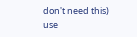don't need this)
use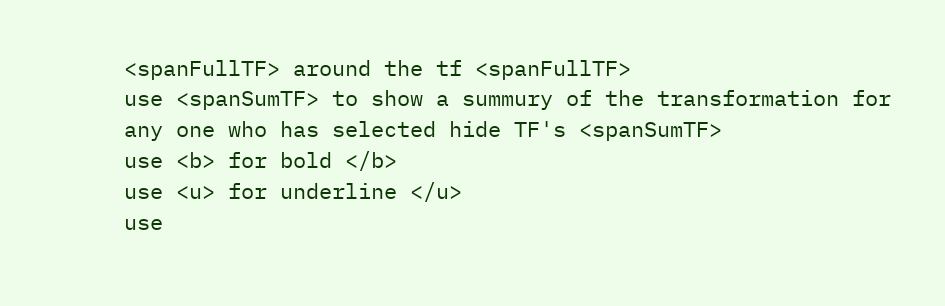<spanFullTF> around the tf <spanFullTF>
use <spanSumTF> to show a summury of the transformation for any one who has selected hide TF's <spanSumTF>
use <b> for bold </b>
use <u> for underline </u>
use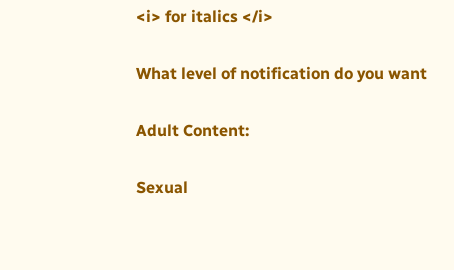<i> for italics </i>

What level of notification do you want

Adult Content:

Sexual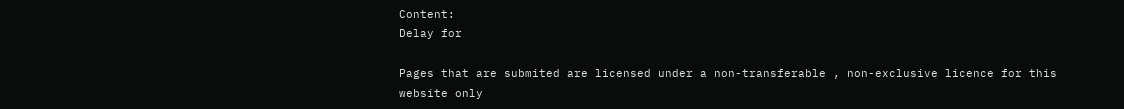Content:
Delay for

Pages that are submited are licensed under a non-transferable , non-exclusive licence for this website only